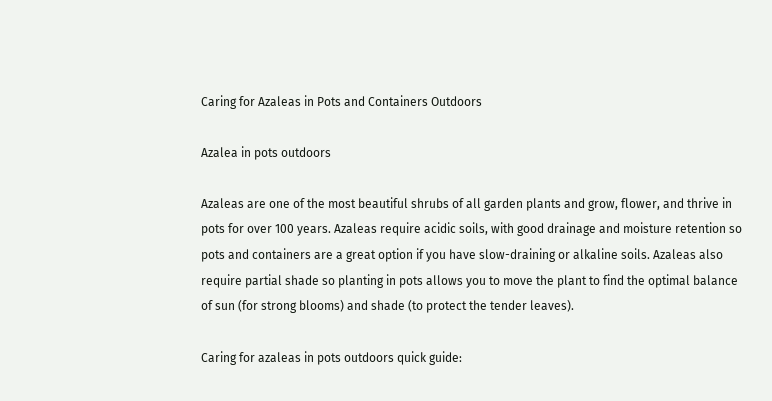Caring for Azaleas in Pots and Containers Outdoors

Azalea in pots outdoors

Azaleas are one of the most beautiful shrubs of all garden plants and grow, flower, and thrive in pots for over 100 years. Azaleas require acidic soils, with good drainage and moisture retention so pots and containers are a great option if you have slow-draining or alkaline soils. Azaleas also require partial shade so planting in pots allows you to move the plant to find the optimal balance of sun (for strong blooms) and shade (to protect the tender leaves).

Caring for azaleas in pots outdoors quick guide: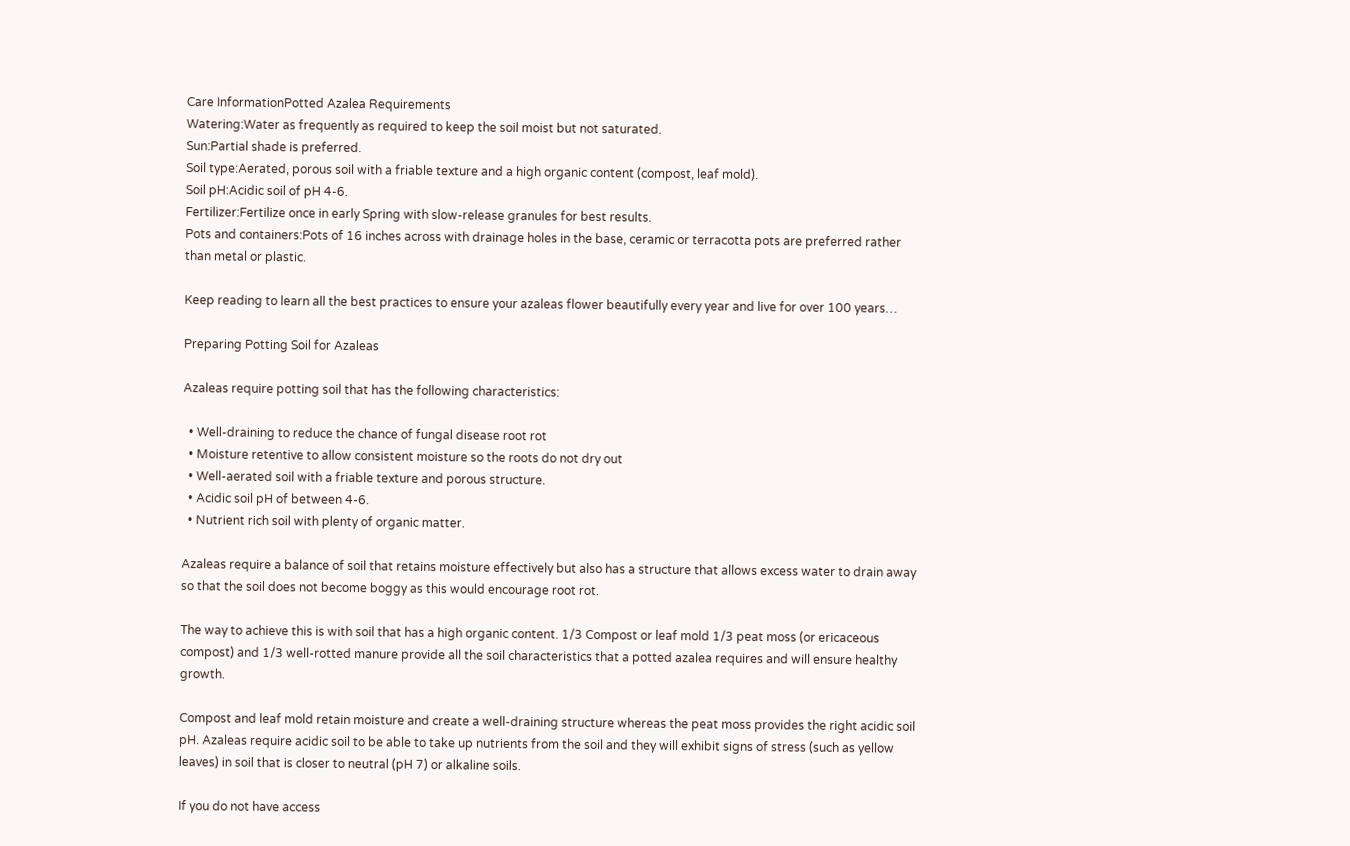Care InformationPotted Azalea Requirements
Watering:Water as frequently as required to keep the soil moist but not saturated.
Sun:Partial shade is preferred.
Soil type:Aerated, porous soil with a friable texture and a high organic content (compost, leaf mold).
Soil pH:Acidic soil of pH 4-6.
Fertilizer:Fertilize once in early Spring with slow-release granules for best results.
Pots and containers:Pots of 16 inches across with drainage holes in the base, ceramic or terracotta pots are preferred rather than metal or plastic.

Keep reading to learn all the best practices to ensure your azaleas flower beautifully every year and live for over 100 years…

Preparing Potting Soil for Azaleas

Azaleas require potting soil that has the following characteristics:

  • Well-draining to reduce the chance of fungal disease root rot
  • Moisture retentive to allow consistent moisture so the roots do not dry out
  • Well-aerated soil with a friable texture and porous structure.
  • Acidic soil pH of between 4-6.
  • Nutrient rich soil with plenty of organic matter.

Azaleas require a balance of soil that retains moisture effectively but also has a structure that allows excess water to drain away so that the soil does not become boggy as this would encourage root rot.

The way to achieve this is with soil that has a high organic content. 1/3 Compost or leaf mold 1/3 peat moss (or ericaceous compost) and 1/3 well-rotted manure provide all the soil characteristics that a potted azalea requires and will ensure healthy growth.

Compost and leaf mold retain moisture and create a well-draining structure whereas the peat moss provides the right acidic soil pH. Azaleas require acidic soil to be able to take up nutrients from the soil and they will exhibit signs of stress (such as yellow leaves) in soil that is closer to neutral (pH 7) or alkaline soils.

If you do not have access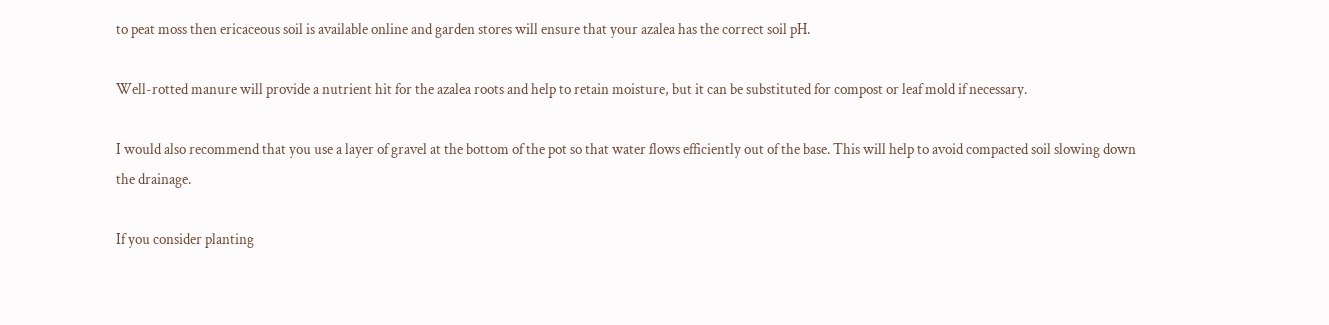to peat moss then ericaceous soil is available online and garden stores will ensure that your azalea has the correct soil pH.

Well-rotted manure will provide a nutrient hit for the azalea roots and help to retain moisture, but it can be substituted for compost or leaf mold if necessary.

I would also recommend that you use a layer of gravel at the bottom of the pot so that water flows efficiently out of the base. This will help to avoid compacted soil slowing down the drainage.

If you consider planting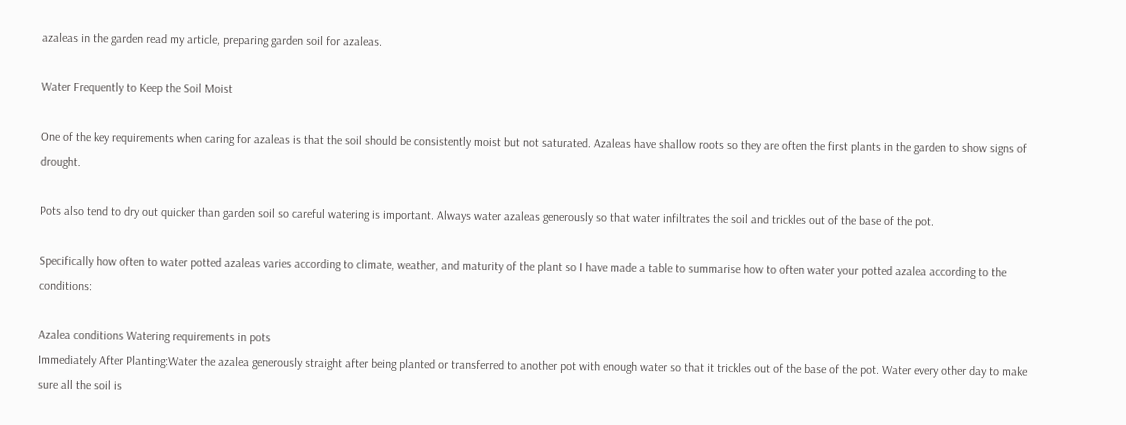azaleas in the garden read my article, preparing garden soil for azaleas.

Water Frequently to Keep the Soil Moist

One of the key requirements when caring for azaleas is that the soil should be consistently moist but not saturated. Azaleas have shallow roots so they are often the first plants in the garden to show signs of drought.

Pots also tend to dry out quicker than garden soil so careful watering is important. Always water azaleas generously so that water infiltrates the soil and trickles out of the base of the pot.

Specifically how often to water potted azaleas varies according to climate, weather, and maturity of the plant so I have made a table to summarise how to often water your potted azalea according to the conditions:

Azalea conditions Watering requirements in pots
Immediately After Planting:Water the azalea generously straight after being planted or transferred to another pot with enough water so that it trickles out of the base of the pot. Water every other day to make sure all the soil is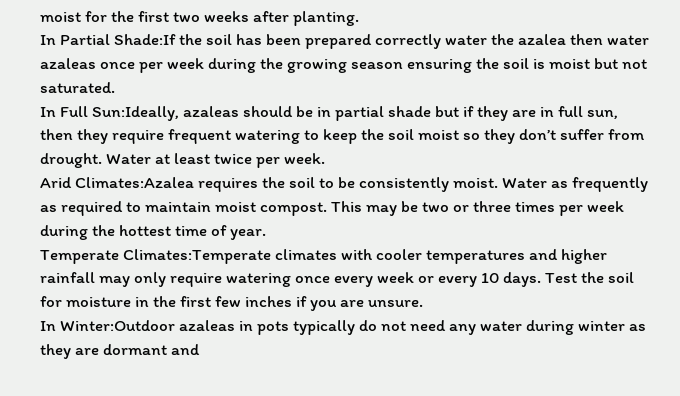moist for the first two weeks after planting.
In Partial Shade:If the soil has been prepared correctly water the azalea then water azaleas once per week during the growing season ensuring the soil is moist but not saturated.
In Full Sun:Ideally, azaleas should be in partial shade but if they are in full sun, then they require frequent watering to keep the soil moist so they don’t suffer from drought. Water at least twice per week.
Arid Climates:Azalea requires the soil to be consistently moist. Water as frequently as required to maintain moist compost. This may be two or three times per week during the hottest time of year.
Temperate Climates:Temperate climates with cooler temperatures and higher rainfall may only require watering once every week or every 10 days. Test the soil for moisture in the first few inches if you are unsure.
In Winter:Outdoor azaleas in pots typically do not need any water during winter as they are dormant and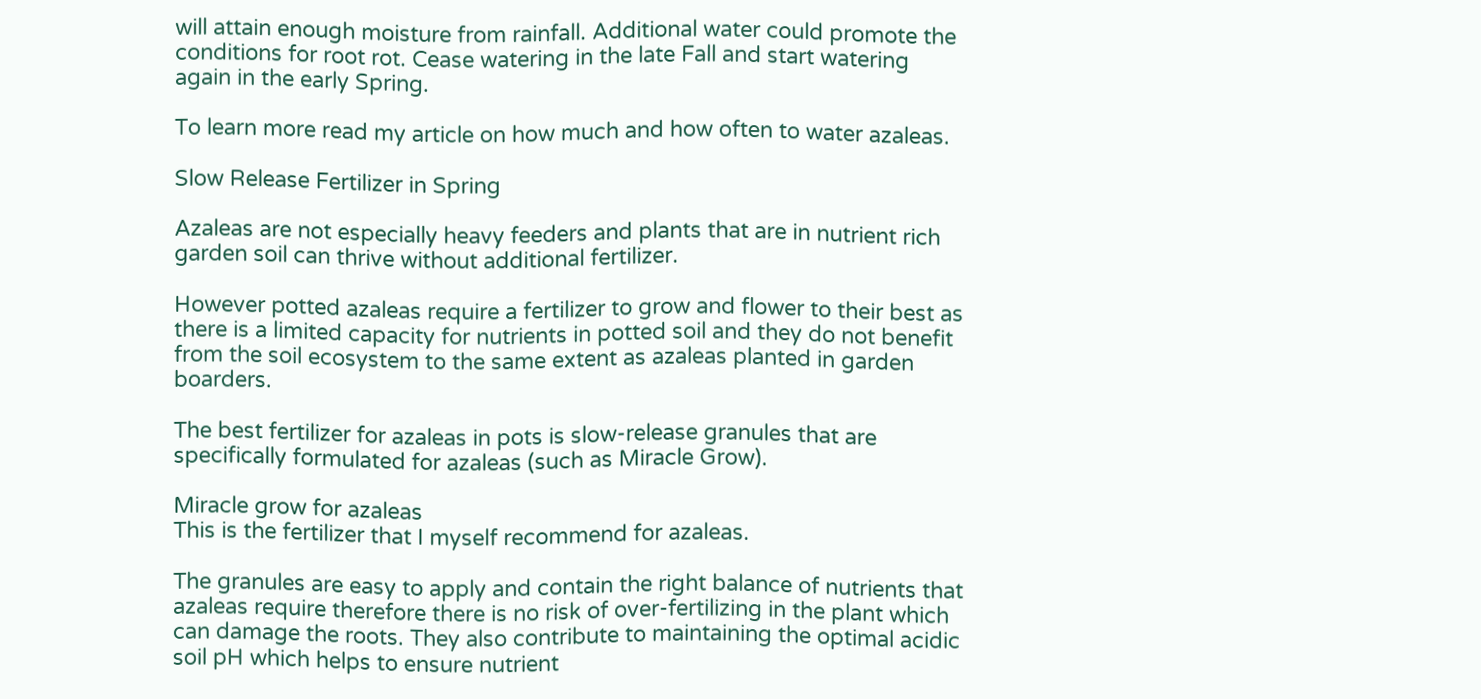will attain enough moisture from rainfall. Additional water could promote the conditions for root rot. Cease watering in the late Fall and start watering again in the early Spring.

To learn more read my article on how much and how often to water azaleas.

Slow Release Fertilizer in Spring

Azaleas are not especially heavy feeders and plants that are in nutrient rich garden soil can thrive without additional fertilizer.

However potted azaleas require a fertilizer to grow and flower to their best as there is a limited capacity for nutrients in potted soil and they do not benefit from the soil ecosystem to the same extent as azaleas planted in garden boarders.

The best fertilizer for azaleas in pots is slow-release granules that are specifically formulated for azaleas (such as Miracle Grow).

Miracle grow for azaleas
This is the fertilizer that I myself recommend for azaleas.

The granules are easy to apply and contain the right balance of nutrients that azaleas require therefore there is no risk of over-fertilizing in the plant which can damage the roots. They also contribute to maintaining the optimal acidic soil pH which helps to ensure nutrient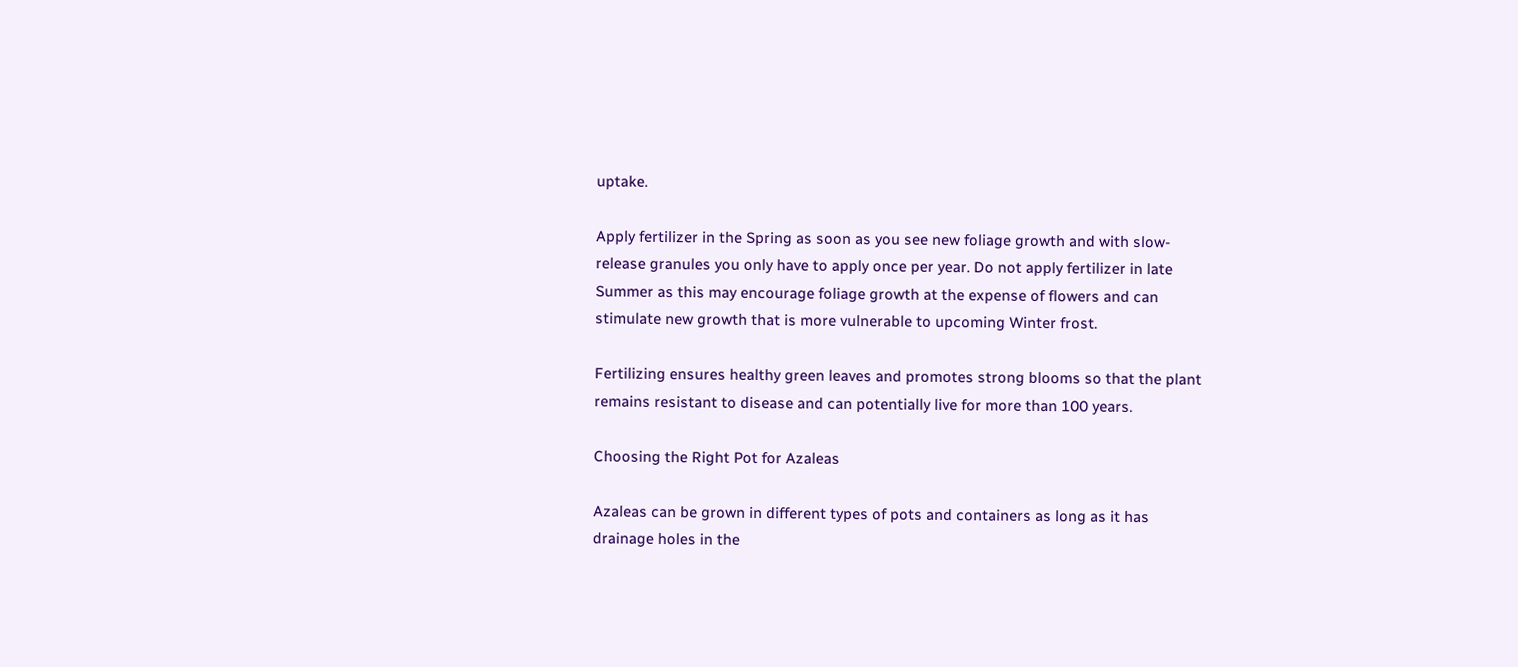uptake.

Apply fertilizer in the Spring as soon as you see new foliage growth and with slow-release granules you only have to apply once per year. Do not apply fertilizer in late Summer as this may encourage foliage growth at the expense of flowers and can stimulate new growth that is more vulnerable to upcoming Winter frost.

Fertilizing ensures healthy green leaves and promotes strong blooms so that the plant remains resistant to disease and can potentially live for more than 100 years.

Choosing the Right Pot for Azaleas

Azaleas can be grown in different types of pots and containers as long as it has drainage holes in the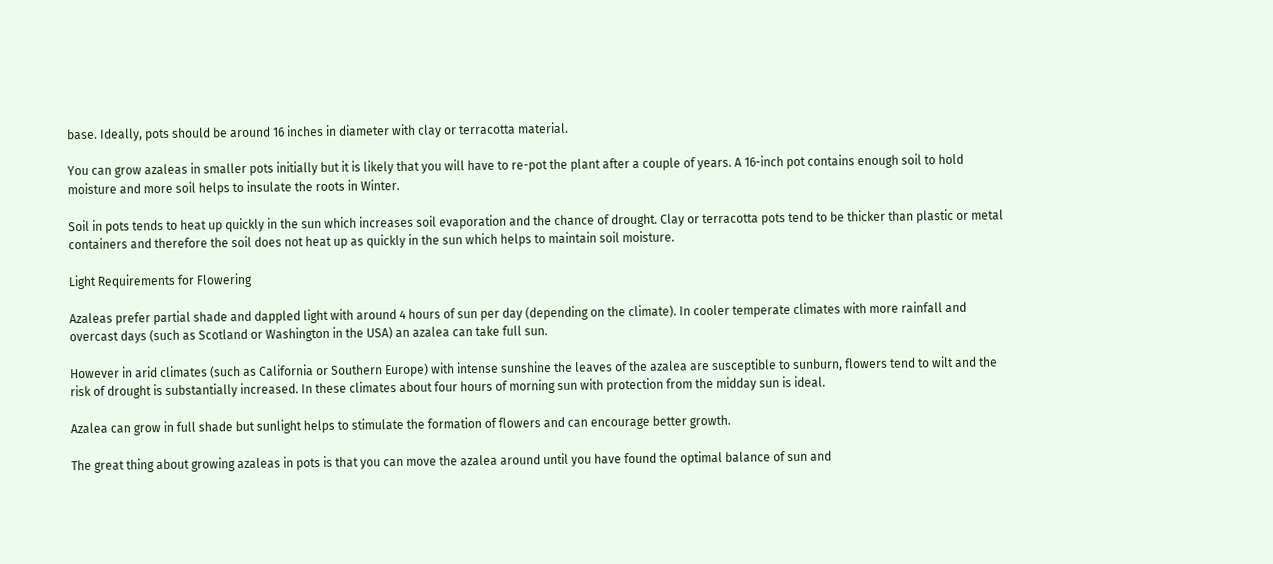base. Ideally, pots should be around 16 inches in diameter with clay or terracotta material.

You can grow azaleas in smaller pots initially but it is likely that you will have to re-pot the plant after a couple of years. A 16-inch pot contains enough soil to hold moisture and more soil helps to insulate the roots in Winter.

Soil in pots tends to heat up quickly in the sun which increases soil evaporation and the chance of drought. Clay or terracotta pots tend to be thicker than plastic or metal containers and therefore the soil does not heat up as quickly in the sun which helps to maintain soil moisture.

Light Requirements for Flowering

Azaleas prefer partial shade and dappled light with around 4 hours of sun per day (depending on the climate). In cooler temperate climates with more rainfall and overcast days (such as Scotland or Washington in the USA) an azalea can take full sun.

However in arid climates (such as California or Southern Europe) with intense sunshine the leaves of the azalea are susceptible to sunburn, flowers tend to wilt and the risk of drought is substantially increased. In these climates about four hours of morning sun with protection from the midday sun is ideal.

Azalea can grow in full shade but sunlight helps to stimulate the formation of flowers and can encourage better growth.

The great thing about growing azaleas in pots is that you can move the azalea around until you have found the optimal balance of sun and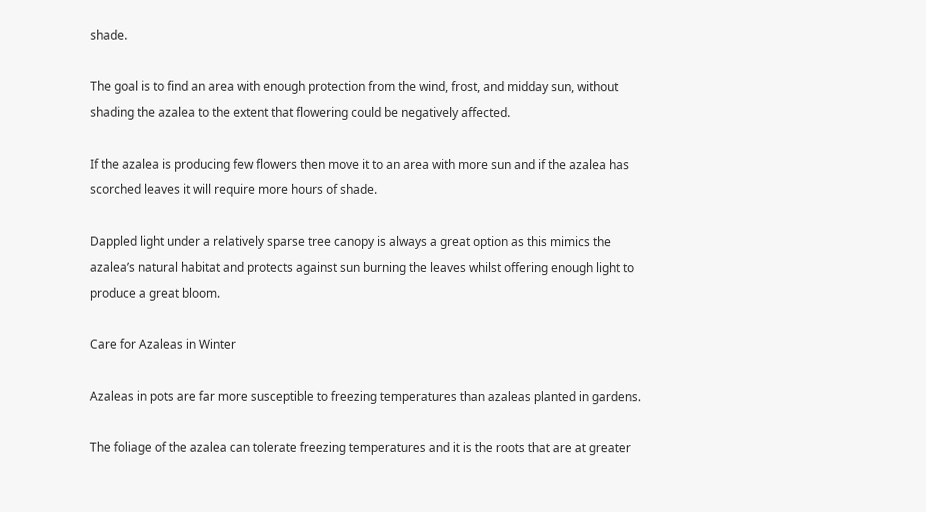shade.

The goal is to find an area with enough protection from the wind, frost, and midday sun, without shading the azalea to the extent that flowering could be negatively affected.

If the azalea is producing few flowers then move it to an area with more sun and if the azalea has scorched leaves it will require more hours of shade.

Dappled light under a relatively sparse tree canopy is always a great option as this mimics the azalea’s natural habitat and protects against sun burning the leaves whilst offering enough light to produce a great bloom.

Care for Azaleas in Winter

Azaleas in pots are far more susceptible to freezing temperatures than azaleas planted in gardens.

The foliage of the azalea can tolerate freezing temperatures and it is the roots that are at greater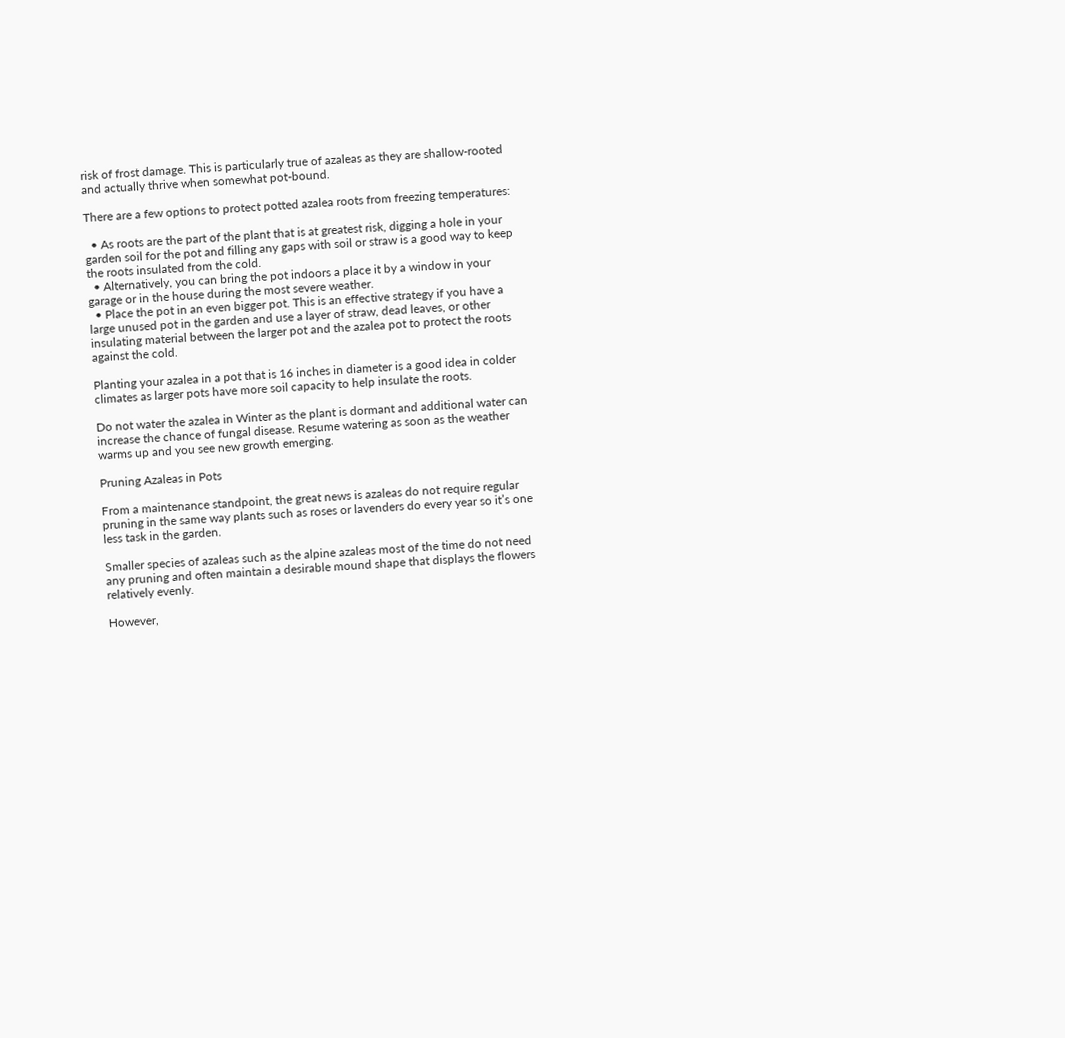risk of frost damage. This is particularly true of azaleas as they are shallow-rooted and actually thrive when somewhat pot-bound.

There are a few options to protect potted azalea roots from freezing temperatures:

  • As roots are the part of the plant that is at greatest risk, digging a hole in your garden soil for the pot and filling any gaps with soil or straw is a good way to keep the roots insulated from the cold.
  • Alternatively, you can bring the pot indoors a place it by a window in your garage or in the house during the most severe weather.
  • Place the pot in an even bigger pot. This is an effective strategy if you have a large unused pot in the garden and use a layer of straw, dead leaves, or other insulating material between the larger pot and the azalea pot to protect the roots against the cold.

Planting your azalea in a pot that is 16 inches in diameter is a good idea in colder climates as larger pots have more soil capacity to help insulate the roots.

Do not water the azalea in Winter as the plant is dormant and additional water can increase the chance of fungal disease. Resume watering as soon as the weather warms up and you see new growth emerging.

Pruning Azaleas in Pots

From a maintenance standpoint, the great news is azaleas do not require regular pruning in the same way plants such as roses or lavenders do every year so it’s one less task in the garden.

Smaller species of azaleas such as the alpine azaleas most of the time do not need any pruning and often maintain a desirable mound shape that displays the flowers relatively evenly.

However,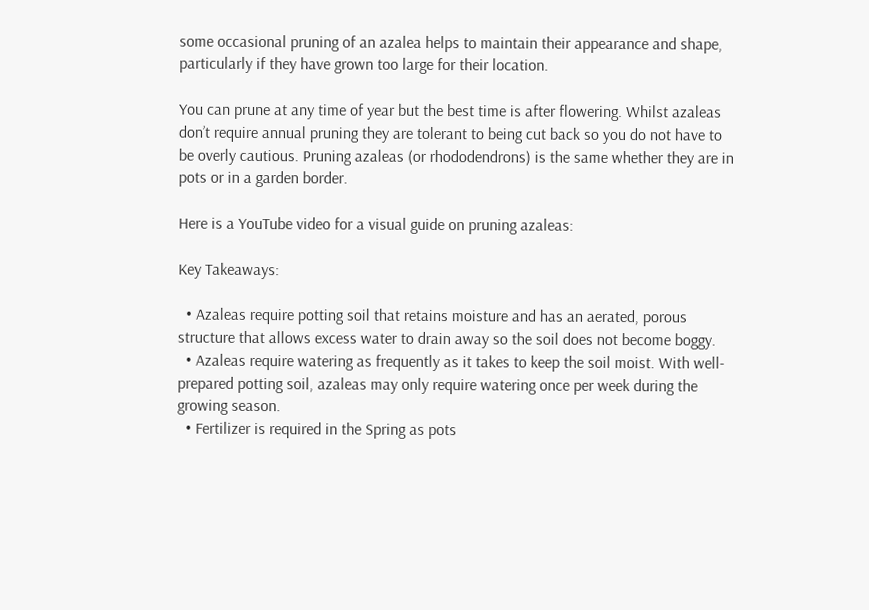some occasional pruning of an azalea helps to maintain their appearance and shape, particularly if they have grown too large for their location.

You can prune at any time of year but the best time is after flowering. Whilst azaleas don’t require annual pruning they are tolerant to being cut back so you do not have to be overly cautious. Pruning azaleas (or rhododendrons) is the same whether they are in pots or in a garden border.

Here is a YouTube video for a visual guide on pruning azaleas:

Key Takeaways:

  • Azaleas require potting soil that retains moisture and has an aerated, porous structure that allows excess water to drain away so the soil does not become boggy.
  • Azaleas require watering as frequently as it takes to keep the soil moist. With well-prepared potting soil, azaleas may only require watering once per week during the growing season.
  • Fertilizer is required in the Spring as pots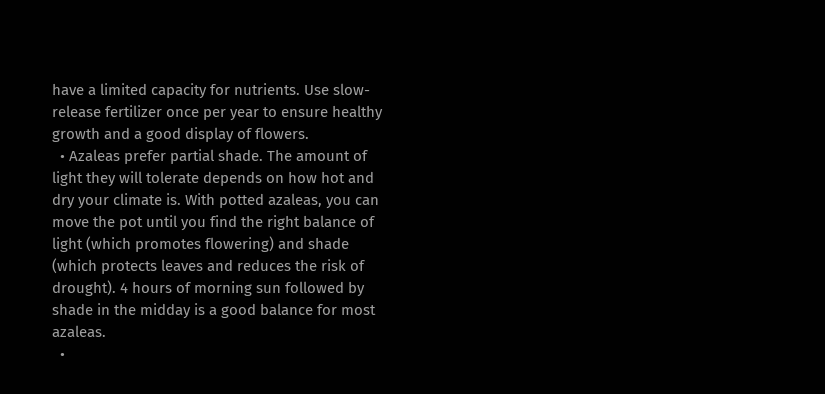have a limited capacity for nutrients. Use slow-release fertilizer once per year to ensure healthy growth and a good display of flowers.
  • Azaleas prefer partial shade. The amount of light they will tolerate depends on how hot and dry your climate is. With potted azaleas, you can move the pot until you find the right balance of light (which promotes flowering) and shade (which protects leaves and reduces the risk of drought). 4 hours of morning sun followed by shade in the midday is a good balance for most azaleas.
  •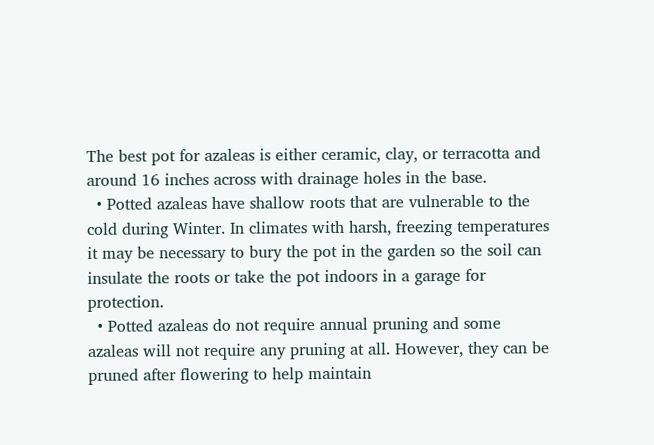The best pot for azaleas is either ceramic, clay, or terracotta and around 16 inches across with drainage holes in the base.
  • Potted azaleas have shallow roots that are vulnerable to the cold during Winter. In climates with harsh, freezing temperatures it may be necessary to bury the pot in the garden so the soil can insulate the roots or take the pot indoors in a garage for protection.
  • Potted azaleas do not require annual pruning and some azaleas will not require any pruning at all. However, they can be pruned after flowering to help maintain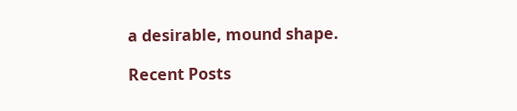a desirable, mound shape.

Recent Posts